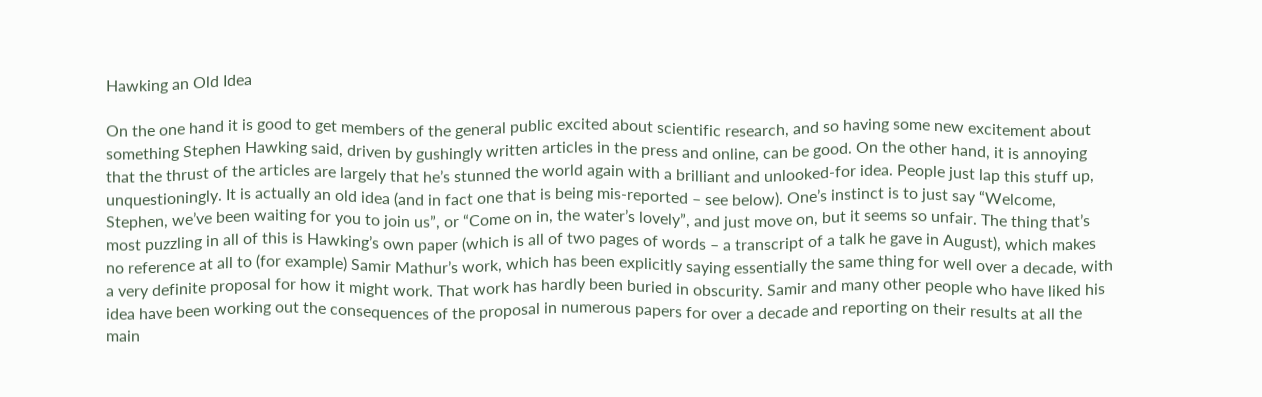Hawking an Old Idea

On the one hand it is good to get members of the general public excited about scientific research, and so having some new excitement about something Stephen Hawking said, driven by gushingly written articles in the press and online, can be good. On the other hand, it is annoying that the thrust of the articles are largely that he’s stunned the world again with a brilliant and unlooked-for idea. People just lap this stuff up, unquestioningly. It is actually an old idea (and in fact one that is being mis-reported – see below). One’s instinct is to just say “Welcome, Stephen, we’ve been waiting for you to join us”, or “Come on in, the water’s lovely”, and just move on, but it seems so unfair. The thing that’s most puzzling in all of this is Hawking’s own paper (which is all of two pages of words – a transcript of a talk he gave in August), which makes no reference at all to (for example) Samir Mathur’s work, which has been explicitly saying essentially the same thing for well over a decade, with a very definite proposal for how it might work. That work has hardly been buried in obscurity. Samir and many other people who have liked his idea have been working out the consequences of the proposal in numerous papers for over a decade and reporting on their results at all the main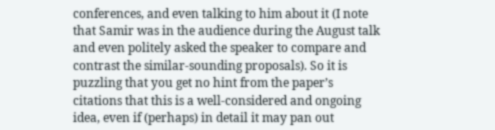conferences, and even talking to him about it (I note that Samir was in the audience during the August talk and even politely asked the speaker to compare and contrast the similar-sounding proposals). So it is puzzling that you get no hint from the paper’s citations that this is a well-considered and ongoing idea, even if (perhaps) in detail it may pan out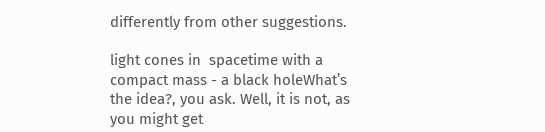differently from other suggestions.

light cones in  spacetime with a compact mass - a black holeWhat’s the idea?, you ask. Well, it is not, as you might get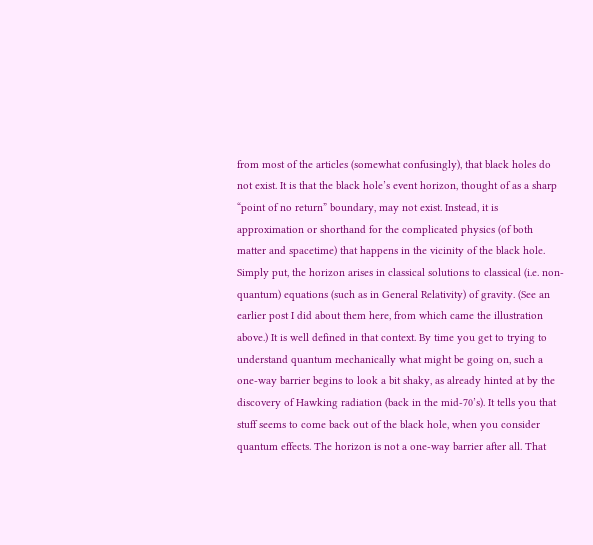from most of the articles (somewhat confusingly), that black holes do not exist. It is that the black hole’s event horizon, thought of as a sharp “point of no return” boundary, may not exist. Instead, it is approximation or shorthand for the complicated physics (of both matter and spacetime) that happens in the vicinity of the black hole. Simply put, the horizon arises in classical solutions to classical (i.e. non-quantum) equations (such as in General Relativity) of gravity. (See an earlier post I did about them here, from which came the illustration above.) It is well defined in that context. By time you get to trying to understand quantum mechanically what might be going on, such a one-way barrier begins to look a bit shaky, as already hinted at by the discovery of Hawking radiation (back in the mid-70’s). It tells you that stuff seems to come back out of the black hole, when you consider quantum effects. The horizon is not a one-way barrier after all. That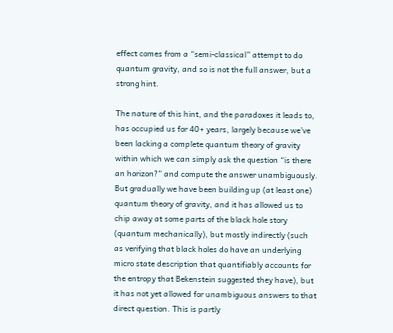effect comes from a “semi-classical” attempt to do quantum gravity, and so is not the full answer, but a strong hint.

The nature of this hint, and the paradoxes it leads to, has occupied us for 40+ years, largely because we’ve been lacking a complete quantum theory of gravity within which we can simply ask the question “is there an horizon?” and compute the answer unambiguously. But gradually we have been building up (at least one) quantum theory of gravity, and it has allowed us to chip away at some parts of the black hole story (quantum mechanically), but mostly indirectly (such as verifying that black holes do have an underlying micro state description that quantifiably accounts for the entropy that Bekenstein suggested they have), but it has not yet allowed for unambiguous answers to that direct question. This is partly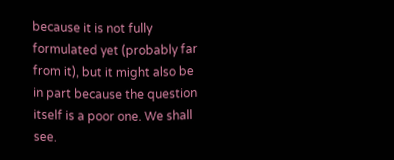because it is not fully formulated yet (probably far from it), but it might also be in part because the question itself is a poor one. We shall see.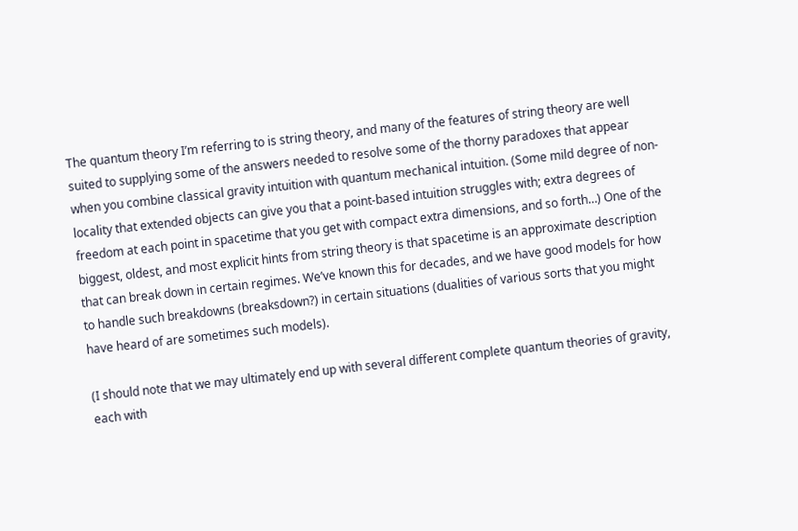The quantum theory I’m referring to is string theory, and many of the features of string theory are well suited to supplying some of the answers needed to resolve some of the thorny paradoxes that appear when you combine classical gravity intuition with quantum mechanical intuition. (Some mild degree of non-locality that extended objects can give you that a point-based intuition struggles with; extra degrees of freedom at each point in spacetime that you get with compact extra dimensions, and so forth…) One of the biggest, oldest, and most explicit hints from string theory is that spacetime is an approximate description that can break down in certain regimes. We’ve known this for decades, and we have good models for how to handle such breakdowns (breaksdown?) in certain situations (dualities of various sorts that you might have heard of are sometimes such models).

(I should note that we may ultimately end up with several different complete quantum theories of gravity, each with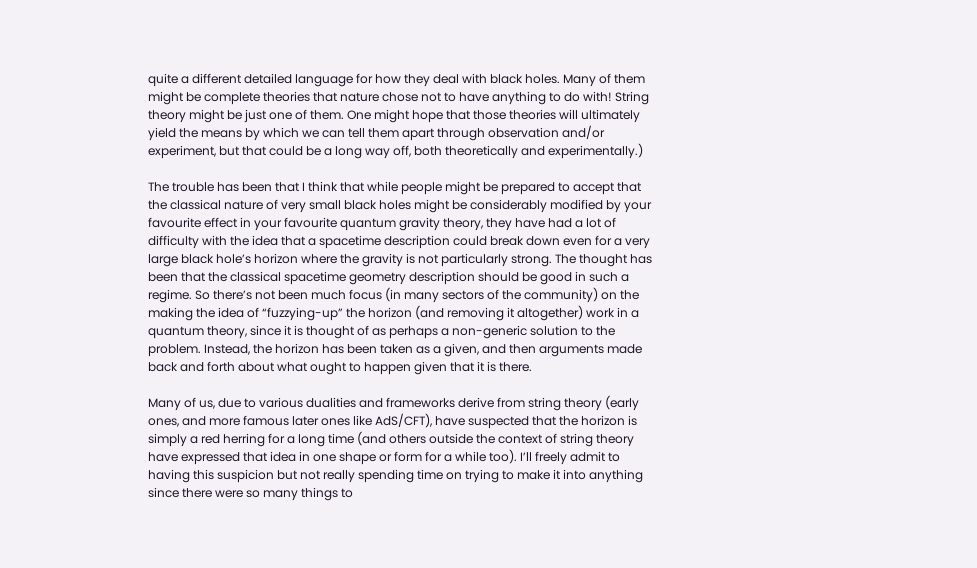quite a different detailed language for how they deal with black holes. Many of them might be complete theories that nature chose not to have anything to do with! String theory might be just one of them. One might hope that those theories will ultimately yield the means by which we can tell them apart through observation and/or experiment, but that could be a long way off, both theoretically and experimentally.)

The trouble has been that I think that while people might be prepared to accept that the classical nature of very small black holes might be considerably modified by your favourite effect in your favourite quantum gravity theory, they have had a lot of difficulty with the idea that a spacetime description could break down even for a very large black hole’s horizon where the gravity is not particularly strong. The thought has been that the classical spacetime geometry description should be good in such a regime. So there’s not been much focus (in many sectors of the community) on the making the idea of “fuzzying-up” the horizon (and removing it altogether) work in a quantum theory, since it is thought of as perhaps a non-generic solution to the problem. Instead, the horizon has been taken as a given, and then arguments made back and forth about what ought to happen given that it is there.

Many of us, due to various dualities and frameworks derive from string theory (early ones, and more famous later ones like AdS/CFT), have suspected that the horizon is simply a red herring for a long time (and others outside the context of string theory have expressed that idea in one shape or form for a while too). I’ll freely admit to having this suspicion but not really spending time on trying to make it into anything since there were so many things to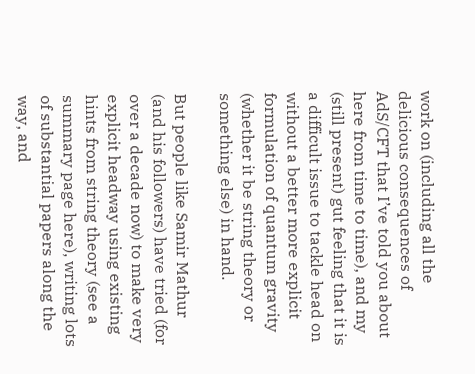work on (including all the delicious consequences of AdS/CFT that I’ve told you about here from time to time), and my (still present) gut feeling that it is a difficult issue to tackle head on without a better more explicit formulation of quantum gravity (whether it be string theory or something else) in hand.

But people like Samir Mathur (and his followers) have tried (for over a decade now) to make very explicit headway using existing hints from string theory (see a summary page here), writing lots of substantial papers along the way, and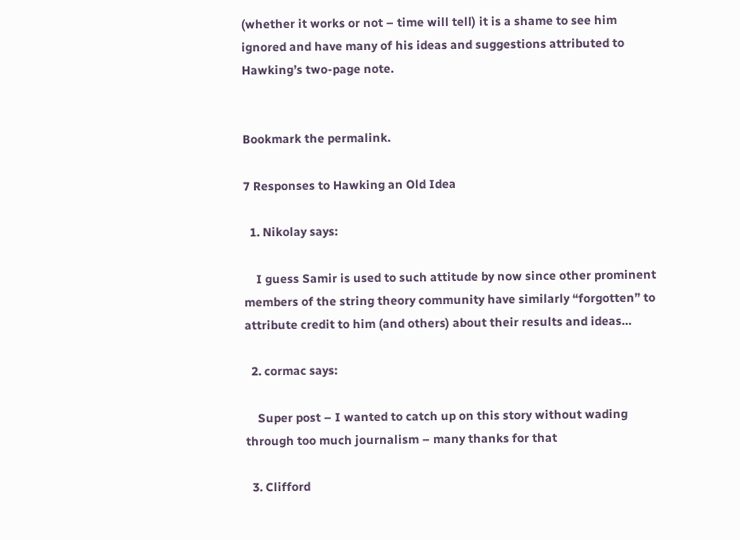(whether it works or not – time will tell) it is a shame to see him ignored and have many of his ideas and suggestions attributed to Hawking’s two-page note.


Bookmark the permalink.

7 Responses to Hawking an Old Idea

  1. Nikolay says:

    I guess Samir is used to such attitude by now since other prominent members of the string theory community have similarly “forgotten” to attribute credit to him (and others) about their results and ideas…

  2. cormac says:

    Super post – I wanted to catch up on this story without wading through too much journalism – many thanks for that

  3. Clifford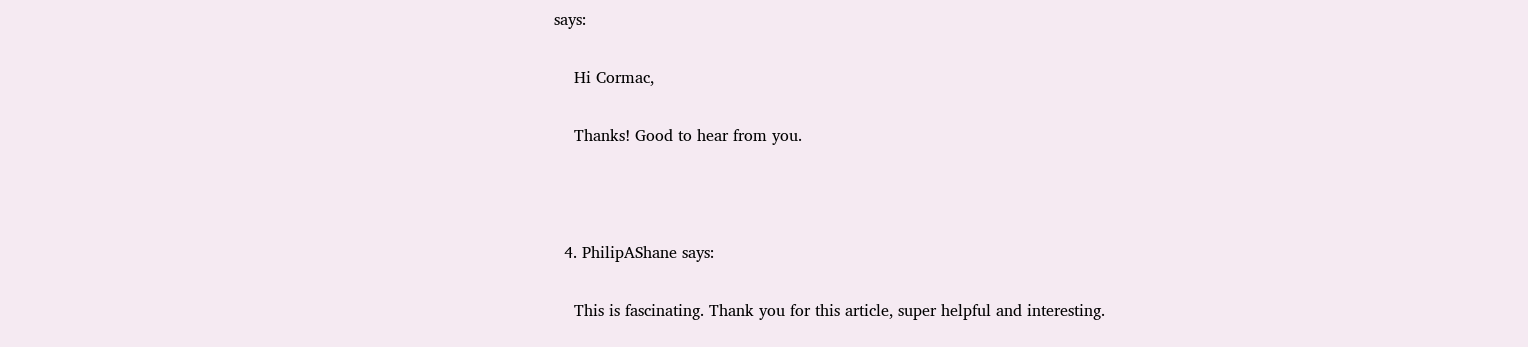says:

    Hi Cormac,

    Thanks! Good to hear from you.



  4. PhilipAShane says:

    This is fascinating. Thank you for this article, super helpful and interesting.